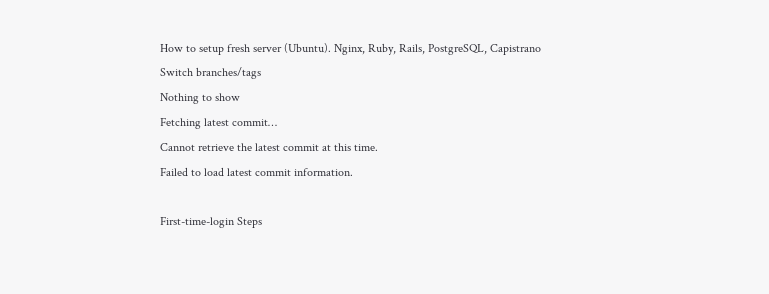How to setup fresh server (Ubuntu). Nginx, Ruby, Rails, PostgreSQL, Capistrano
Switch branches/tags
Nothing to show
Fetching latest commit…
Cannot retrieve the latest commit at this time.
Failed to load latest commit information.

First-time-login Steps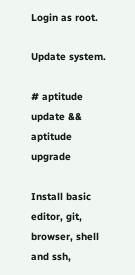Login as root.

Update system.

# aptitude update && aptitude upgrade

Install basic editor, git, browser, shell and ssh,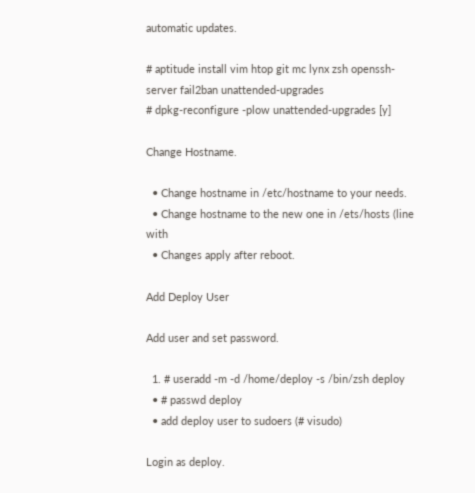automatic updates.

# aptitude install vim htop git mc lynx zsh openssh-server fail2ban unattended-upgrades
# dpkg-reconfigure -plow unattended-upgrades [y]

Change Hostname.

  • Change hostname in /etc/hostname to your needs.
  • Change hostname to the new one in /ets/hosts (line with
  • Changes apply after reboot.

Add Deploy User

Add user and set password.

  1. # useradd -m -d /home/deploy -s /bin/zsh deploy
  • # passwd deploy
  • add deploy user to sudoers (# visudo)

Login as deploy.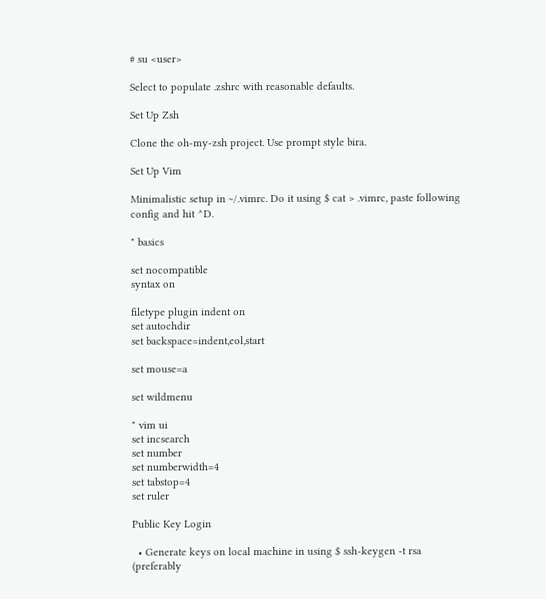# su <user>

Select to populate .zshrc with reasonable defaults.

Set Up Zsh

Clone the oh-my-zsh project. Use prompt style bira.

Set Up Vim

Minimalistic setup in ~/.vimrc. Do it using $ cat > .vimrc, paste following config and hit ^D.

" basics

set nocompatible
syntax on

filetype plugin indent on
set autochdir
set backspace=indent,eol,start

set mouse=a

set wildmenu

" vim ui
set incsearch
set number
set numberwidth=4
set tabstop=4
set ruler

Public Key Login

  • Generate keys on local machine in using $ ssh-keygen -t rsa (preferably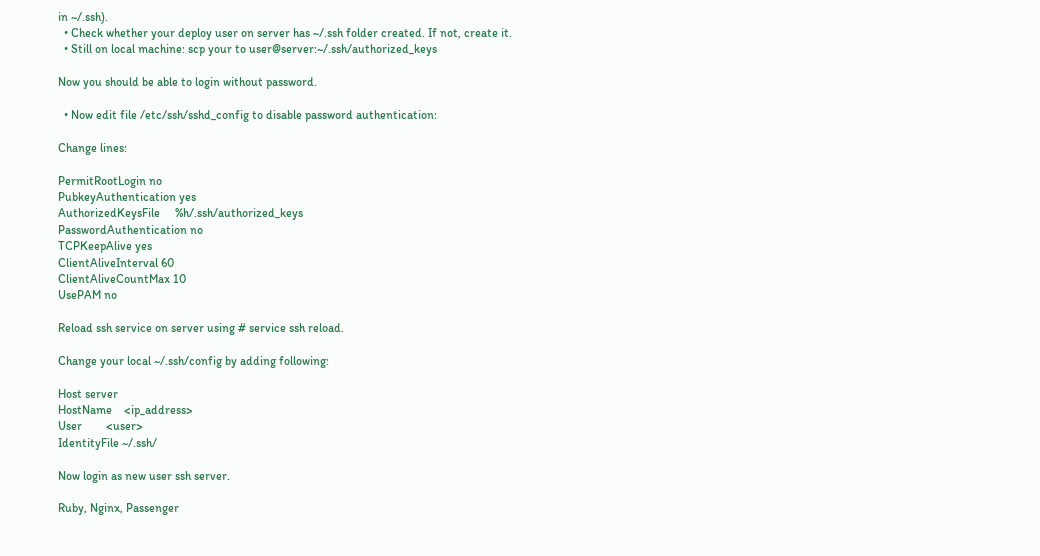in ~/.ssh).
  • Check whether your deploy user on server has ~/.ssh folder created. If not, create it.
  • Still on local machine: scp your to user@server:~/.ssh/authorized_keys

Now you should be able to login without password.

  • Now edit file /etc/ssh/sshd_config to disable password authentication:

Change lines:

PermitRootLogin no
PubkeyAuthentication yes
AuthorizedKeysFile     %h/.ssh/authorized_keys
PasswordAuthentication no
TCPKeepAlive yes
ClientAliveInterval 60
ClientAliveCountMax 10
UsePAM no

Reload ssh service on server using # service ssh reload.

Change your local ~/.ssh/config by adding following:

Host server
HostName    <ip_address>
User        <user>
IdentityFile ~/.ssh/

Now login as new user ssh server.

Ruby, Nginx, Passenger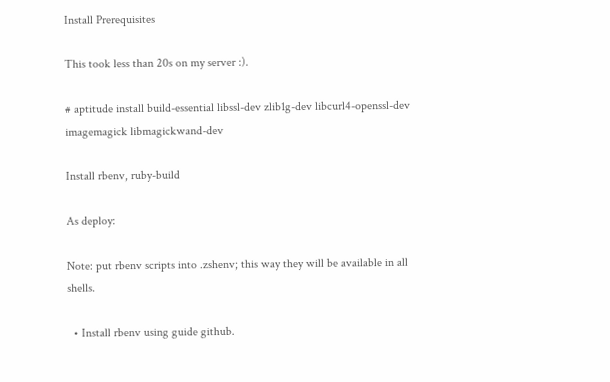Install Prerequisites

This took less than 20s on my server :).

# aptitude install build-essential libssl-dev zlib1g-dev libcurl4-openssl-dev imagemagick libmagickwand-dev

Install rbenv, ruby-build

As deploy:

Note: put rbenv scripts into .zshenv; this way they will be available in all shells.

  • Install rbenv using guide github.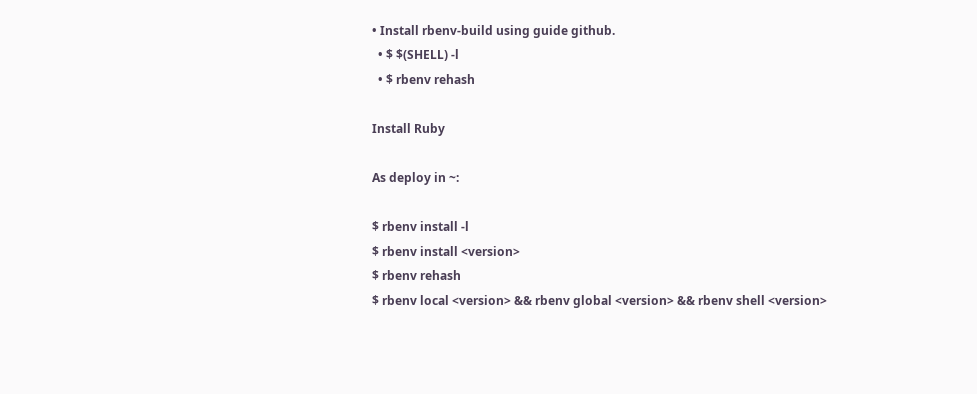• Install rbenv-build using guide github.
  • $ $(SHELL) -l
  • $ rbenv rehash

Install Ruby

As deploy in ~:

$ rbenv install -l
$ rbenv install <version>
$ rbenv rehash
$ rbenv local <version> && rbenv global <version> && rbenv shell <version>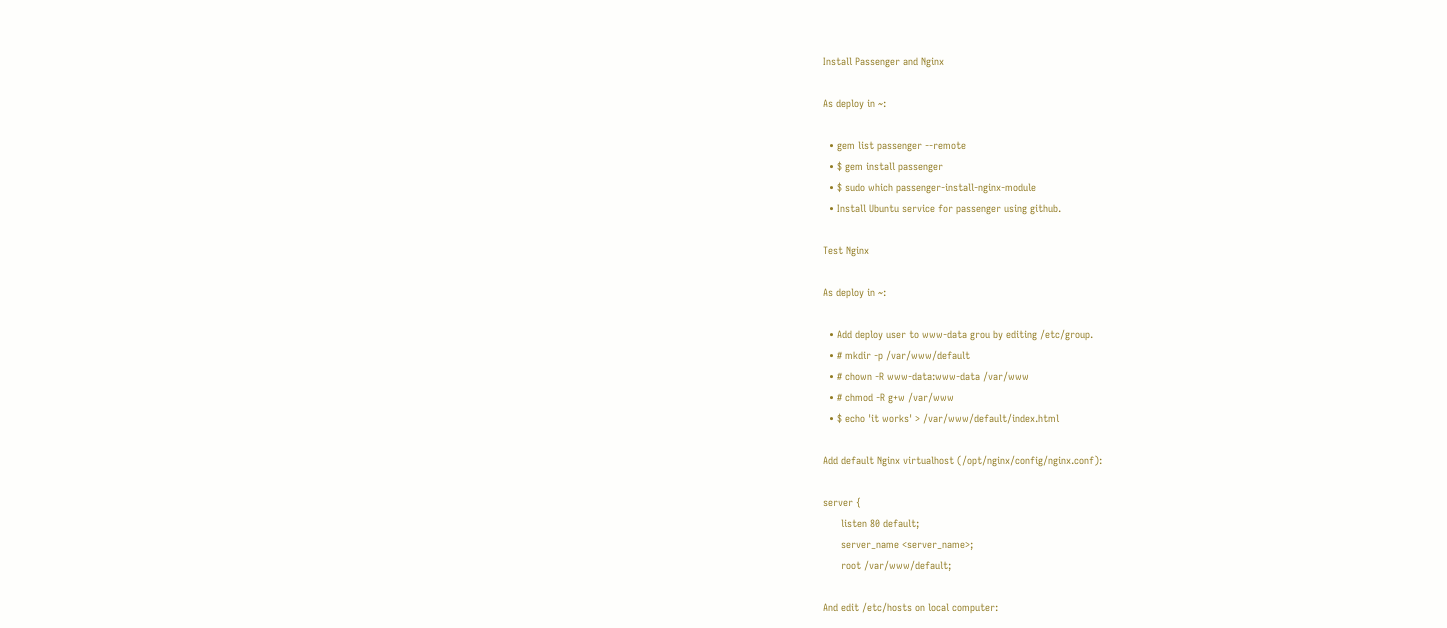Install Passenger and Nginx

As deploy in ~:

  • gem list passenger --remote
  • $ gem install passenger
  • $ sudo which passenger-install-nginx-module
  • Install Ubuntu service for passenger using github.

Test Nginx

As deploy in ~:

  • Add deploy user to www-data grou by editing /etc/group.
  • # mkdir -p /var/www/default
  • # chown -R www-data:www-data /var/www
  • # chmod -R g+w /var/www
  • $ echo 'it works' > /var/www/default/index.html

Add default Nginx virtualhost (/opt/nginx/config/nginx.conf):

server {
      listen 80 default;
      server_name <server_name>;
      root /var/www/default;

And edit /etc/hosts on local computer: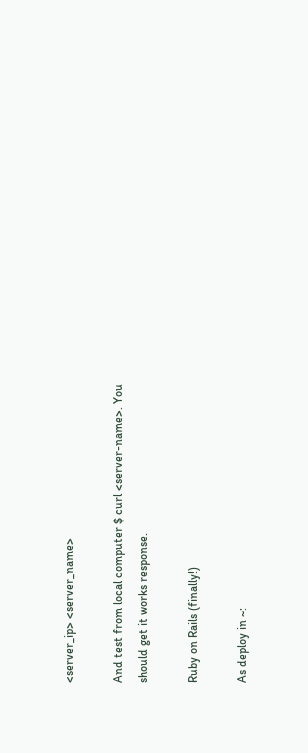<server_ip> <server_name>

And test from local computer $ curl <server-name>. You should get it works response.

Ruby on Rails (finally!)

As deploy in ~: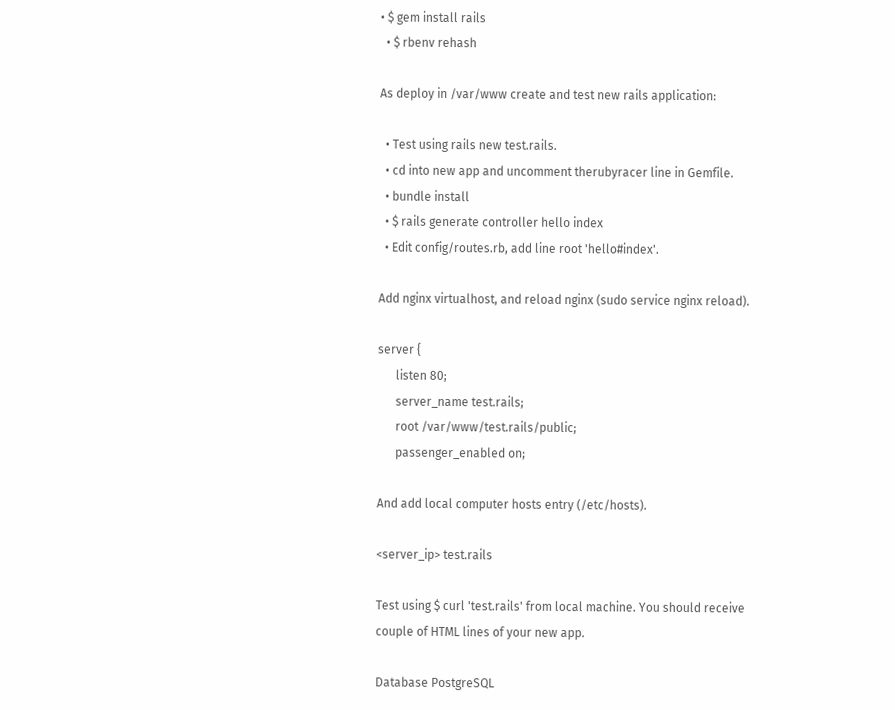• $ gem install rails
  • $ rbenv rehash

As deploy in /var/www create and test new rails application:

  • Test using rails new test.rails.
  • cd into new app and uncomment therubyracer line in Gemfile.
  • bundle install
  • $ rails generate controller hello index
  • Edit config/routes.rb, add line root 'hello#index'.

Add nginx virtualhost, and reload nginx (sudo service nginx reload).

server {
      listen 80;
      server_name test.rails;
      root /var/www/test.rails/public;
      passenger_enabled on;

And add local computer hosts entry (/etc/hosts).

<server_ip> test.rails

Test using $ curl 'test.rails' from local machine. You should receive couple of HTML lines of your new app.

Database PostgreSQL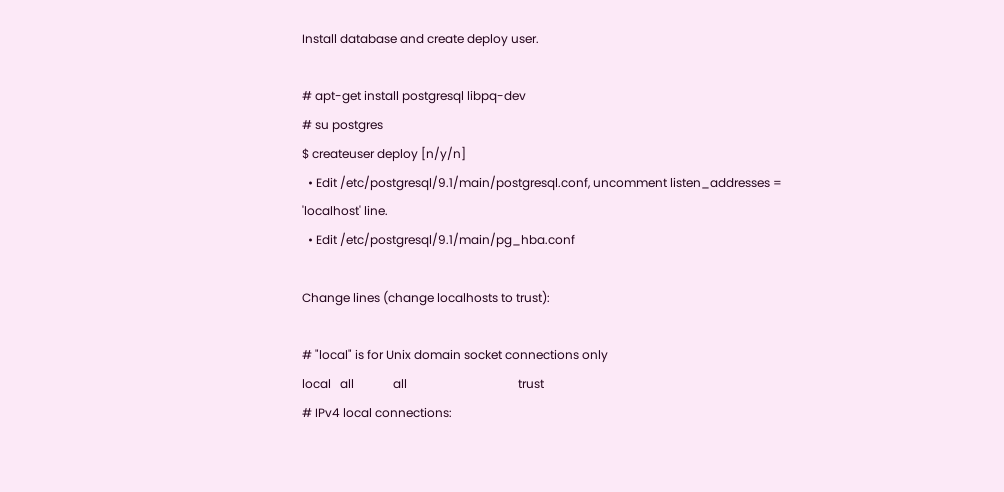Install database and create deploy user.

# apt-get install postgresql libpq-dev
# su postgres
$ createuser deploy [n/y/n]
  • Edit /etc/postgresql/9.1/main/postgresql.conf, uncomment listen_addresses = 'localhost' line.
  • Edit /etc/postgresql/9.1/main/pg_hba.conf

Change lines (change localhosts to trust):

# "local" is for Unix domain socket connections only
local   all             all                                     trust
# IPv4 local connections: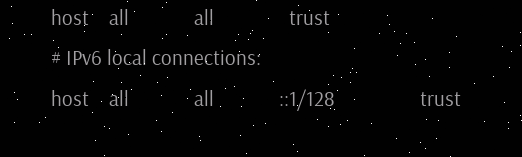host    all             all               trust
# IPv6 local connections:
host    all             all             ::1/128                 trust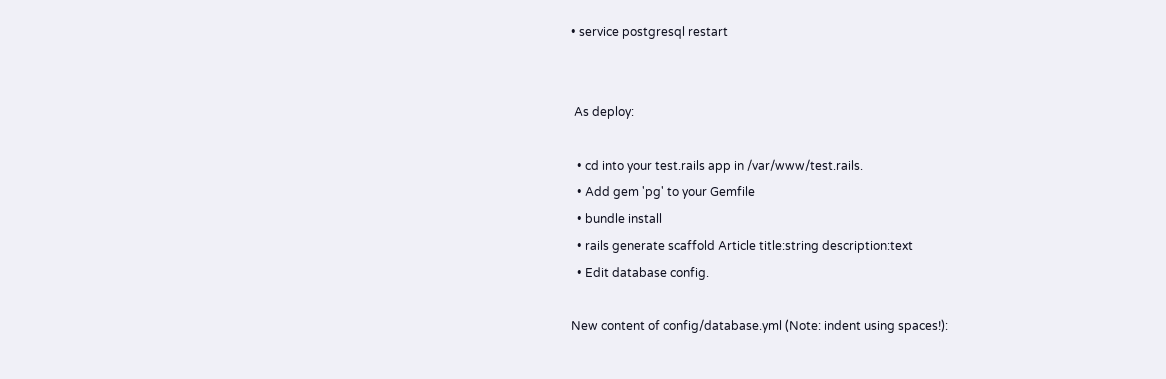• service postgresql restart


 As deploy:

  • cd into your test.rails app in /var/www/test.rails.
  • Add gem 'pg' to your Gemfile
  • bundle install
  • rails generate scaffold Article title:string description:text
  • Edit database config.

New content of config/database.yml (Note: indent using spaces!):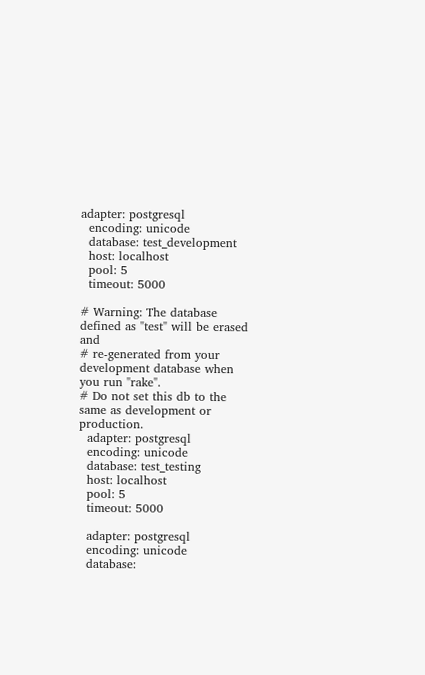adapter: postgresql
  encoding: unicode
  database: test_development
  host: localhost
  pool: 5
  timeout: 5000

# Warning: The database defined as "test" will be erased and
# re-generated from your development database when you run "rake".
# Do not set this db to the same as development or production.
  adapter: postgresql
  encoding: unicode
  database: test_testing
  host: localhost
  pool: 5
  timeout: 5000

  adapter: postgresql
  encoding: unicode
  database: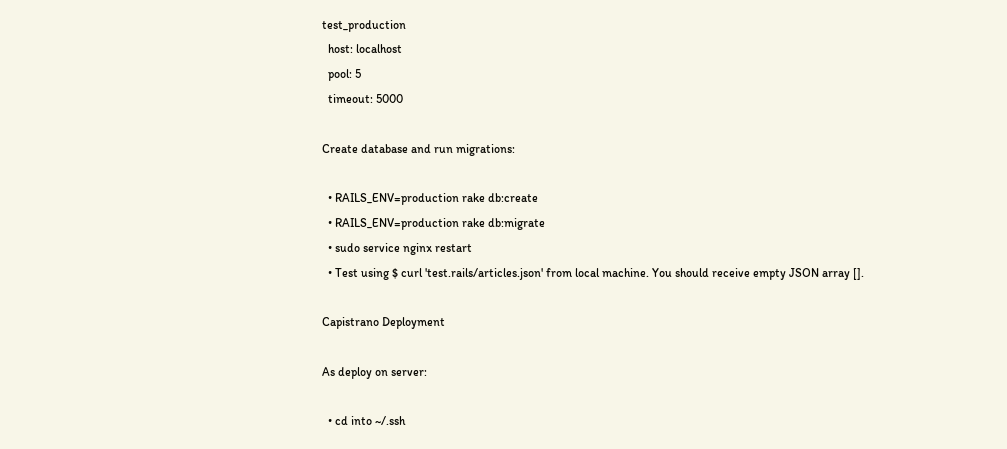test_production
  host: localhost
  pool: 5
  timeout: 5000

Create database and run migrations:

  • RAILS_ENV=production rake db:create
  • RAILS_ENV=production rake db:migrate
  • sudo service nginx restart
  • Test using $ curl 'test.rails/articles.json' from local machine. You should receive empty JSON array [].

Capistrano Deployment

As deploy on server:

  • cd into ~/.ssh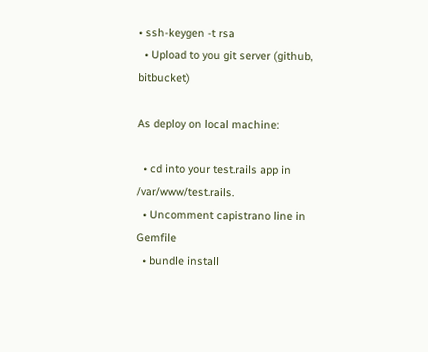• ssh-keygen -t rsa
  • Upload to you git server (github, bitbucket)

As deploy on local machine:

  • cd into your test.rails app in /var/www/test.rails.
  • Uncomment capistrano line in Gemfile
  • bundle install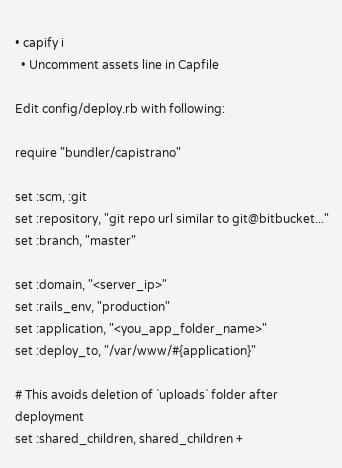• capify i
  • Uncomment assets line in Capfile

Edit config/deploy.rb with following:

require "bundler/capistrano"

set :scm, :git
set :repository, "git repo url similar to git@bitbucket..."
set :branch, "master"

set :domain, "<server_ip>"
set :rails_env, "production"
set :application, "<you_app_folder_name>"
set :deploy_to, "/var/www/#{application}"

# This avoids deletion of `uploads` folder after deployment
set :shared_children, shared_children +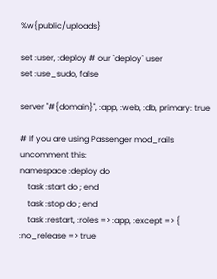%w{public/uploads}

set :user, :deploy # our `deploy` user
set :use_sudo, false

server "#{domain}", :app, :web, :db, primary: true

# If you are using Passenger mod_rails uncomment this:
namespace :deploy do
    task :start do ; end
    task :stop do ; end
    task :restart, :roles => :app, :except => { :no_release => true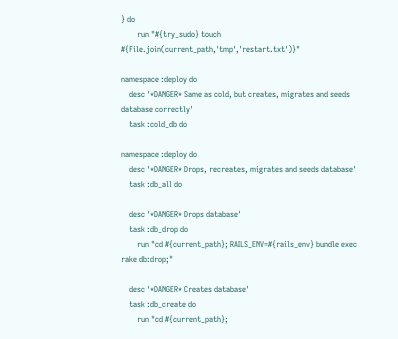} do
        run "#{try_sudo} touch #{File.join(current_path,'tmp','restart.txt')}"

namespace :deploy do
    desc '*DANGER* Same as cold, but creates, migrates and seeds database correctly'
    task :cold_db do

namespace :deploy do
    desc '*DANGER* Drops, recreates, migrates and seeds database'
    task :db_all do

    desc '*DANGER* Drops database'
    task :db_drop do
        run "cd #{current_path}; RAILS_ENV=#{rails_env} bundle exec rake db:drop;"

    desc '*DANGER* Creates database'
    task :db_create do
        run "cd #{current_path};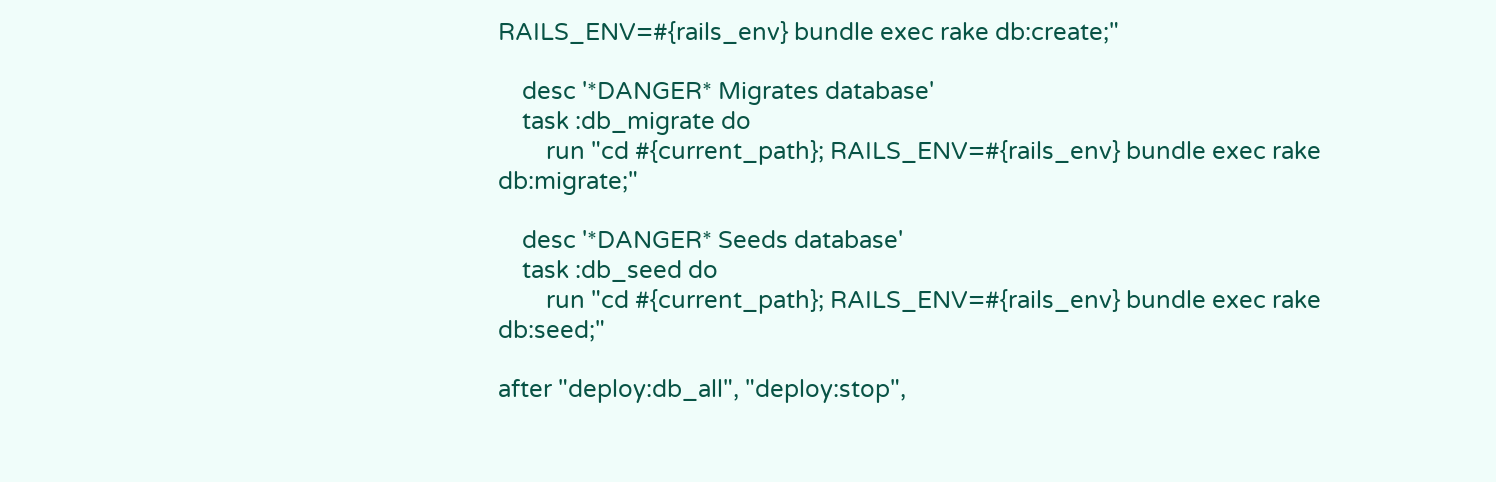RAILS_ENV=#{rails_env} bundle exec rake db:create;"

    desc '*DANGER* Migrates database'
    task :db_migrate do
        run "cd #{current_path}; RAILS_ENV=#{rails_env} bundle exec rake db:migrate;"

    desc '*DANGER* Seeds database'
    task :db_seed do
        run "cd #{current_path}; RAILS_ENV=#{rails_env} bundle exec rake db:seed;"

after "deploy:db_all", "deploy:stop",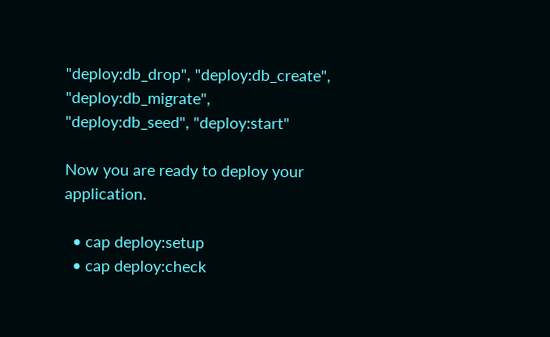"deploy:db_drop", "deploy:db_create", "deploy:db_migrate", "deploy:db_seed", "deploy:start"

Now you are ready to deploy your application.

  • cap deploy:setup
  • cap deploy:check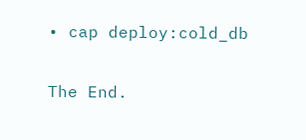• cap deploy:cold_db

The End.